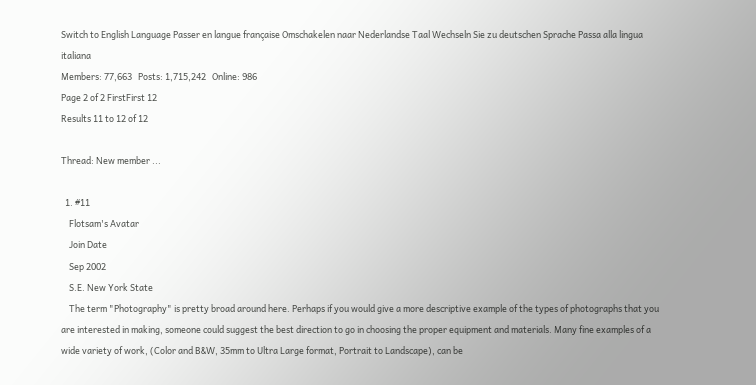Switch to English Language Passer en langue française Omschakelen naar Nederlandse Taal Wechseln Sie zu deutschen Sprache Passa alla lingua italiana
Members: 77,663   Posts: 1,715,242   Online: 986
Page 2 of 2 FirstFirst 12
Results 11 to 12 of 12

Thread: New member ...

  1. #11
    Flotsam's Avatar
    Join Date
    Sep 2002
    S.E. New York State
    The term "Photography" is pretty broad around here. Perhaps if you would give a more descriptive example of the types of photographs that you are interested in making, someone could suggest the best direction to go in choosing the proper equipment and materials. Many fine examples of a wide variety of work, (Color and B&W, 35mm to Ultra Large format, Portrait to Landscape), can be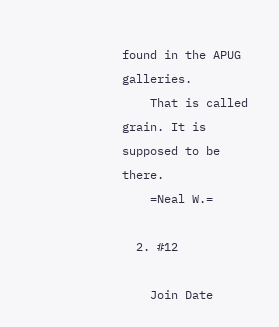found in the APUG galleries.
    That is called grain. It is supposed to be there.
    =Neal W.=

  2. #12

    Join Date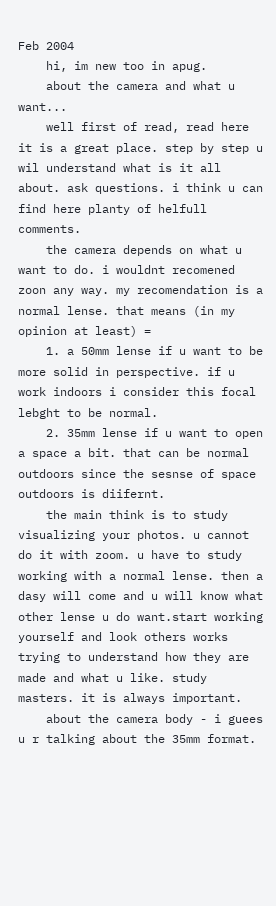Feb 2004
    hi, im new too in apug.
    about the camera and what u want...
    well first of read, read here it is a great place. step by step u wil understand what is it all about. ask questions. i think u can find here planty of helfull comments.
    the camera depends on what u want to do. i wouldnt recomened zoon any way. my recomendation is a normal lense. that means (in my opinion at least) =
    1. a 50mm lense if u want to be more solid in perspective. if u work indoors i consider this focal lebght to be normal.
    2. 35mm lense if u want to open a space a bit. that can be normal outdoors since the sesnse of space outdoors is diifernt.
    the main think is to study visualizing your photos. u cannot do it with zoom. u have to study working with a normal lense. then a dasy will come and u will know what other lense u do want.start working yourself and look others works trying to understand how they are made and what u like. study masters. it is always important.
    about the camera body - i guees u r talking about the 35mm format.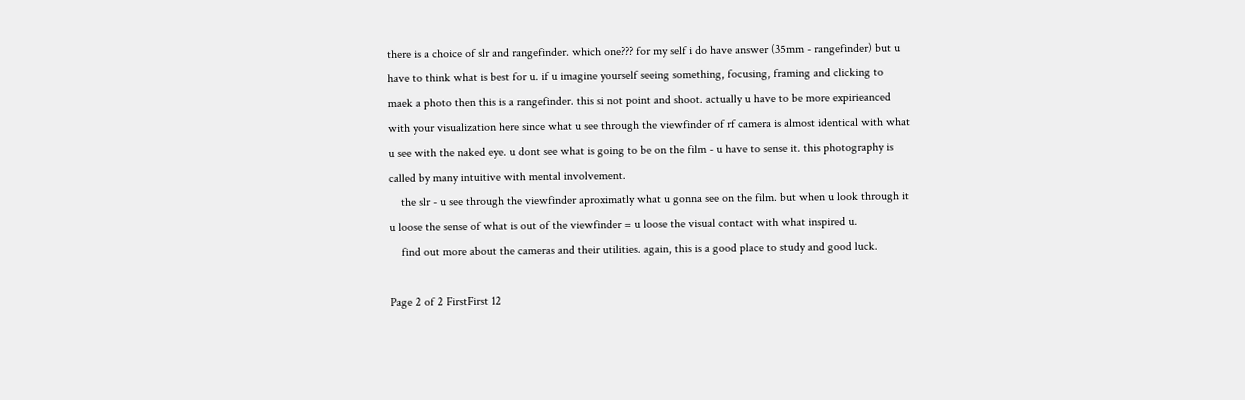there is a choice of slr and rangefinder. which one??? for my self i do have answer (35mm - rangefinder) but u have to think what is best for u. if u imagine yourself seeing something, focusing, framing and clicking to maek a photo then this is a rangefinder. this si not point and shoot. actually u have to be more expirieanced with your visualization here since what u see through the viewfinder of rf camera is almost identical with what u see with the naked eye. u dont see what is going to be on the film - u have to sense it. this photography is called by many intuitive with mental involvement.
    the slr - u see through the viewfinder aproximatly what u gonna see on the film. but when u look through it u loose the sense of what is out of the viewfinder = u loose the visual contact with what inspired u.
    find out more about the cameras and their utilities. again, this is a good place to study and good luck.

Page 2 of 2 FirstFirst 12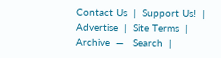Contact Us  |  Support Us!  |  Advertise  |  Site Terms  |  Archive  —   Search  |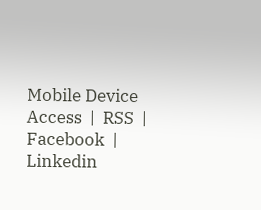Mobile Device Access  |  RSS  |  Facebook  |  Linkedin